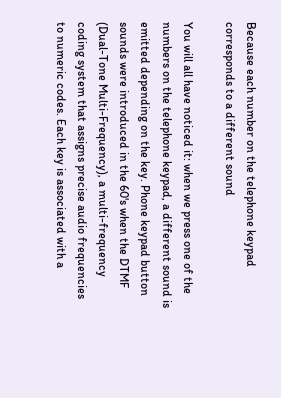Because each number on the telephone keypad corresponds to a different sound

You will all have noticed it: when we press one of the numbers on the telephone keypad, a different sound is emitted depending on the key. Phone keypad button sounds were introduced in the 60's when the DTMF (Dual-Tone Multi-Frequency), a multi-frequency coding system that assigns precise audio frequencies to numeric codes. Each key is associated with a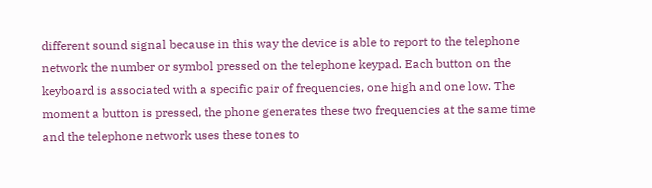different sound signal because in this way the device is able to report to the telephone network the number or symbol pressed on the telephone keypad. Each button on the keyboard is associated with a specific pair of frequencies, one high and one low. The moment a button is pressed, the phone generates these two frequencies at the same time and the telephone network uses these tones to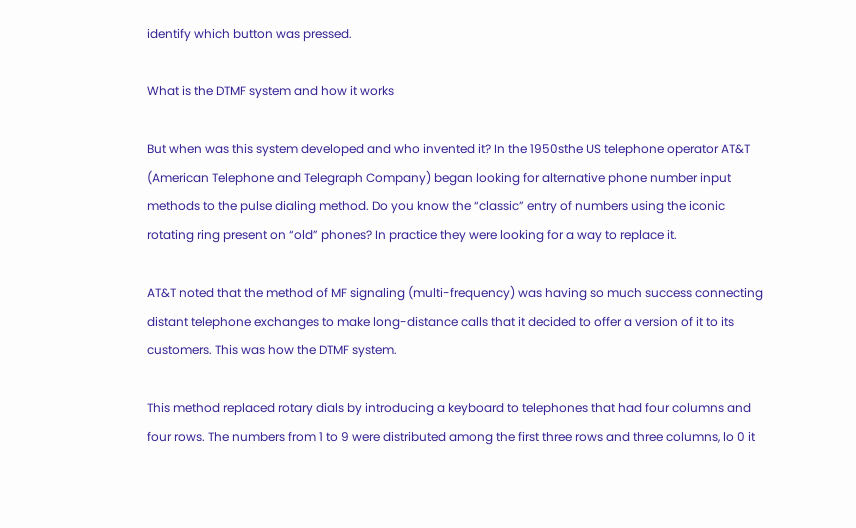identify which button was pressed.

What is the DTMF system and how it works

But when was this system developed and who invented it? In the 1950sthe US telephone operator AT&T (American Telephone and Telegraph Company) began looking for alternative phone number input methods to the pulse dialing method. Do you know the “classic” entry of numbers using the iconic rotating ring present on “old” phones? In practice they were looking for a way to replace it.

AT&T noted that the method of MF signaling (multi-frequency) was having so much success connecting distant telephone exchanges to make long-distance calls that it decided to offer a version of it to its customers. This was how the DTMF system.

This method replaced rotary dials by introducing a keyboard to telephones that had four columns and four rows. The numbers from 1 to 9 were distributed among the first three rows and three columns, lo 0 it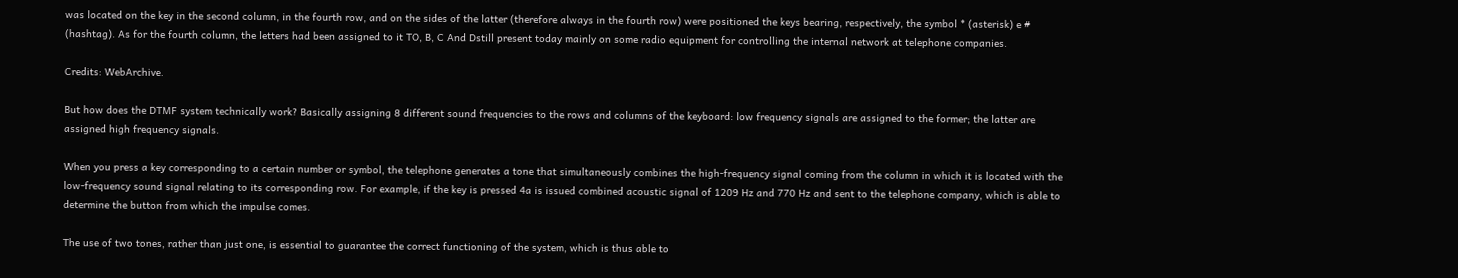was located on the key in the second column, in the fourth row, and on the sides of the latter (therefore always in the fourth row) were positioned the keys bearing, respectively, the symbol * (asterisk) e # (hashtag). As for the fourth column, the letters had been assigned to it TO, B, C And Dstill present today mainly on some radio equipment for controlling the internal network at telephone companies.

Credits: WebArchive.

But how does the DTMF system technically work? Basically assigning 8 different sound frequencies to the rows and columns of the keyboard: low frequency signals are assigned to the former; the latter are assigned high frequency signals.

When you press a key corresponding to a certain number or symbol, the telephone generates a tone that simultaneously combines the high-frequency signal coming from the column in which it is located with the low-frequency sound signal relating to its corresponding row. For example, if the key is pressed 4a is issued combined acoustic signal of 1209 Hz and 770 Hz and sent to the telephone company, which is able to determine the button from which the impulse comes.

The use of two tones, rather than just one, is essential to guarantee the correct functioning of the system, which is thus able to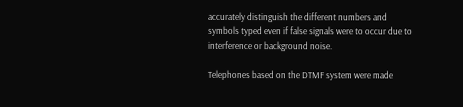accurately distinguish the different numbers and symbols typed even if false signals were to occur due to interference or background noise.

Telephones based on the DTMF system were made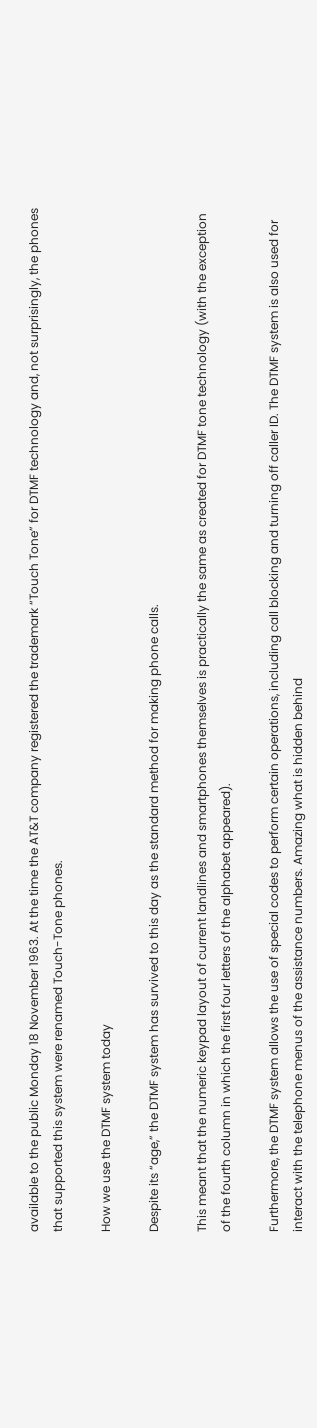available to the public Monday 18 November 1963. At the time the AT&T company registered the trademark “Touch Tone” for DTMF technology and, not surprisingly, the phones that supported this system were renamed Touch-Tone phones.

How we use the DTMF system today

Despite its “age,” the DTMF system has survived to this day as the standard method for making phone calls.

This meant that the numeric keypad layout of current landlines and smartphones themselves is practically the same as created for DTMF tone technology (with the exception of the fourth column in which the first four letters of the alphabet appeared).

Furthermore, the DTMF system allows the use of special codes to perform certain operations, including call blocking and turning off caller ID. The DTMF system is also used for interact with the telephone menus of the assistance numbers. Amazing what is hidden behind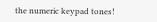the numeric keypad tones!